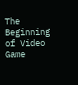The Beginning of Video Game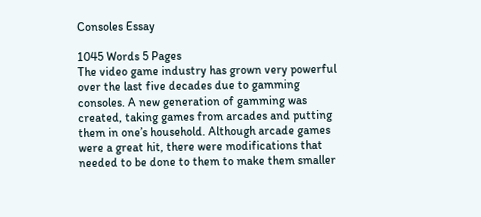Consoles Essay

1045 Words 5 Pages
The video game industry has grown very powerful over the last five decades due to gamming consoles. A new generation of gamming was created, taking games from arcades and putting them in one’s household. Although arcade games were a great hit, there were modifications that needed to be done to them to make them smaller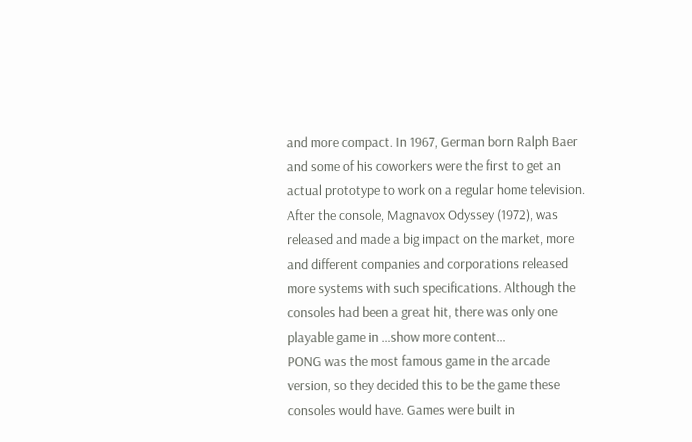and more compact. In 1967, German born Ralph Baer and some of his coworkers were the first to get an actual prototype to work on a regular home television. After the console, Magnavox Odyssey (1972), was released and made a big impact on the market, more and different companies and corporations released more systems with such specifications. Although the consoles had been a great hit, there was only one playable game in …show more content…
PONG was the most famous game in the arcade version, so they decided this to be the game these consoles would have. Games were built in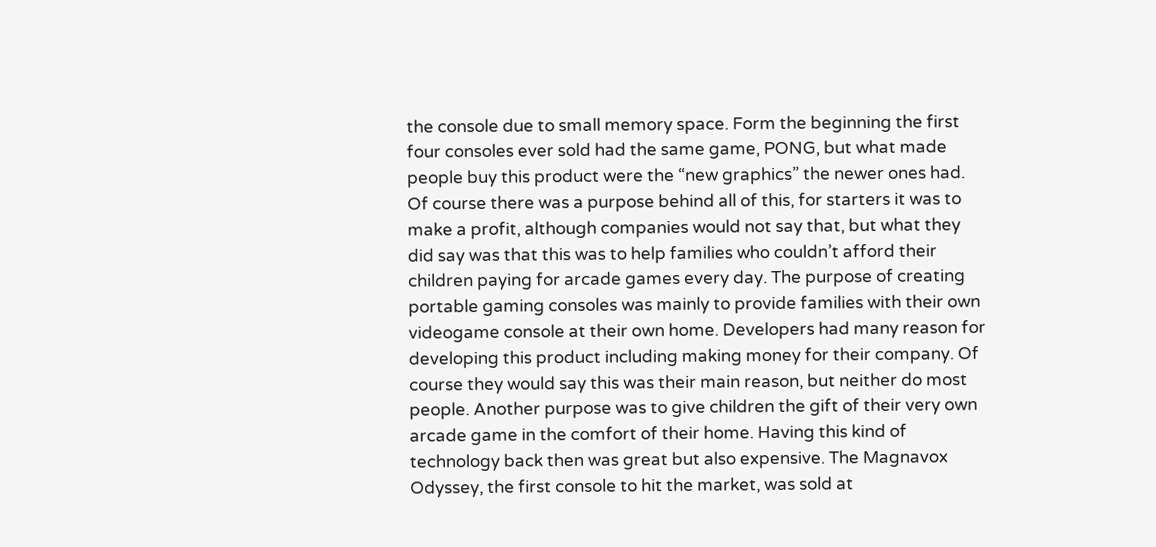the console due to small memory space. Form the beginning the first four consoles ever sold had the same game, PONG, but what made people buy this product were the “new graphics” the newer ones had. Of course there was a purpose behind all of this, for starters it was to make a profit, although companies would not say that, but what they did say was that this was to help families who couldn’t afford their children paying for arcade games every day. The purpose of creating portable gaming consoles was mainly to provide families with their own videogame console at their own home. Developers had many reason for developing this product including making money for their company. Of course they would say this was their main reason, but neither do most people. Another purpose was to give children the gift of their very own arcade game in the comfort of their home. Having this kind of technology back then was great but also expensive. The Magnavox Odyssey, the first console to hit the market, was sold at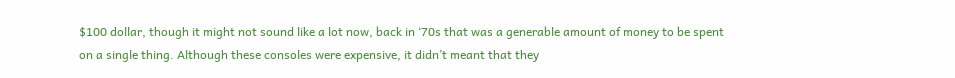$100 dollar, though it might not sound like a lot now, back in ‘70s that was a generable amount of money to be spent on a single thing. Although these consoles were expensive, it didn’t meant that they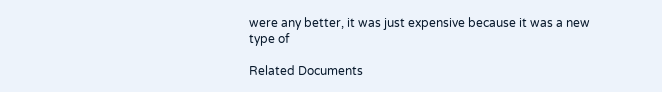were any better, it was just expensive because it was a new type of

Related Documents